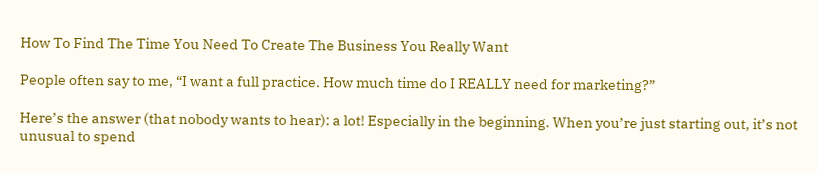How To Find The Time You Need To Create The Business You Really Want

People often say to me, “I want a full practice. How much time do I REALLY need for marketing?”

Here’s the answer (that nobody wants to hear): a lot! Especially in the beginning. When you’re just starting out, it’s not unusual to spend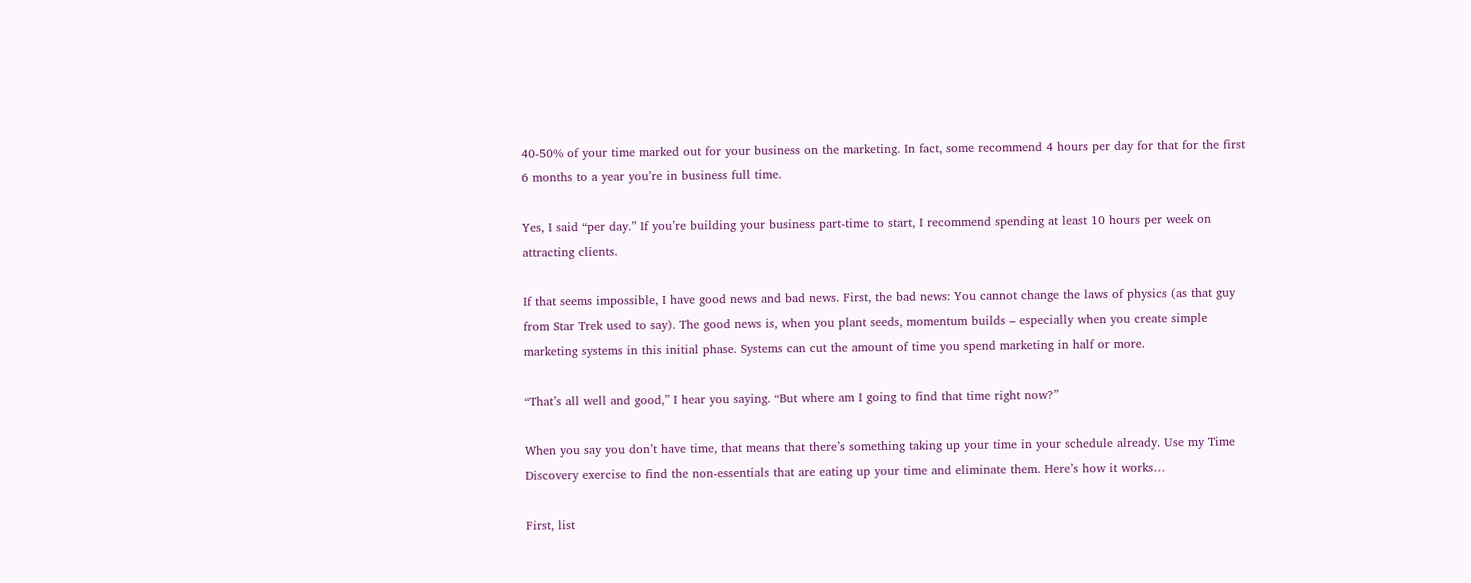40-50% of your time marked out for your business on the marketing. In fact, some recommend 4 hours per day for that for the first 6 months to a year you’re in business full time.

Yes, I said “per day.” If you’re building your business part-time to start, I recommend spending at least 10 hours per week on attracting clients.

If that seems impossible, I have good news and bad news. First, the bad news: You cannot change the laws of physics (as that guy from Star Trek used to say). The good news is, when you plant seeds, momentum builds – especially when you create simple marketing systems in this initial phase. Systems can cut the amount of time you spend marketing in half or more.

“That’s all well and good,” I hear you saying. “But where am I going to find that time right now?”

When you say you don’t have time, that means that there’s something taking up your time in your schedule already. Use my Time Discovery exercise to find the non-essentials that are eating up your time and eliminate them. Here’s how it works…

First, list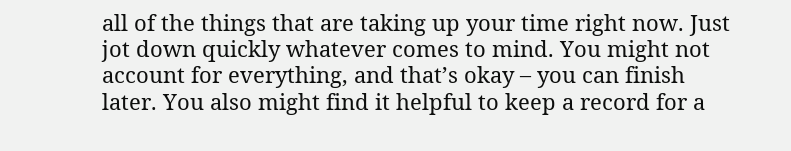all of the things that are taking up your time right now. Just jot down quickly whatever comes to mind. You might not account for everything, and that’s okay – you can finish later. You also might find it helpful to keep a record for a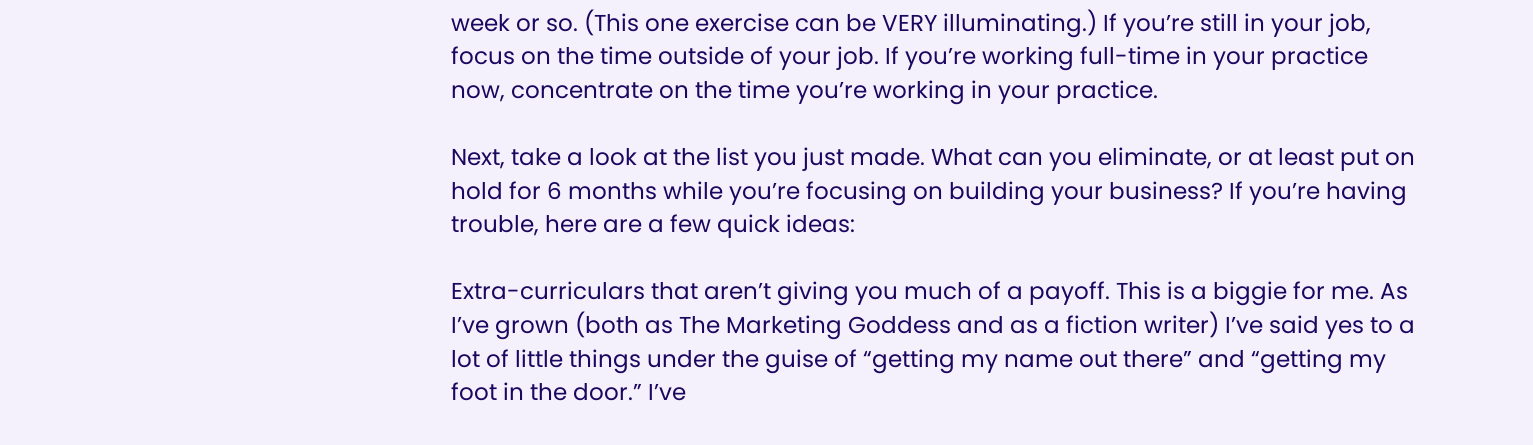week or so. (This one exercise can be VERY illuminating.) If you’re still in your job, focus on the time outside of your job. If you’re working full-time in your practice now, concentrate on the time you’re working in your practice.

Next, take a look at the list you just made. What can you eliminate, or at least put on hold for 6 months while you’re focusing on building your business? If you’re having trouble, here are a few quick ideas:

Extra-curriculars that aren’t giving you much of a payoff. This is a biggie for me. As I’ve grown (both as The Marketing Goddess and as a fiction writer) I’ve said yes to a lot of little things under the guise of “getting my name out there” and “getting my foot in the door.” I’ve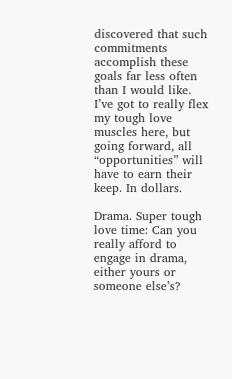discovered that such commitments accomplish these goals far less often than I would like. I’ve got to really flex my tough love muscles here, but going forward, all “opportunities” will have to earn their keep. In dollars.

Drama. Super tough love time: Can you really afford to engage in drama, either yours or someone else’s?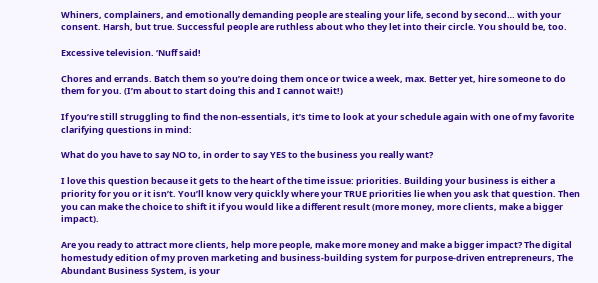Whiners, complainers, and emotionally demanding people are stealing your life, second by second… with your consent. Harsh, but true. Successful people are ruthless about who they let into their circle. You should be, too.

Excessive television. ‘Nuff said!

Chores and errands. Batch them so you’re doing them once or twice a week, max. Better yet, hire someone to do them for you. (I’m about to start doing this and I cannot wait!)

If you’re still struggling to find the non-essentials, it’s time to look at your schedule again with one of my favorite clarifying questions in mind:

What do you have to say NO to, in order to say YES to the business you really want?

I love this question because it gets to the heart of the time issue: priorities. Building your business is either a priority for you or it isn’t. You’ll know very quickly where your TRUE priorities lie when you ask that question. Then you can make the choice to shift it if you would like a different result (more money, more clients, make a bigger impact).

Are you ready to attract more clients, help more people, make more money and make a bigger impact? The digital homestudy edition of my proven marketing and business-building system for purpose-driven entrepreneurs, The Abundant Business System, is your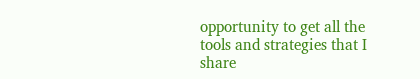opportunity to get all the tools and strategies that I share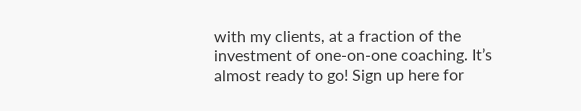with my clients, at a fraction of the investment of one-on-one coaching. It’s almost ready to go! Sign up here for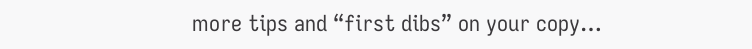more tips and “first dibs” on your copy…